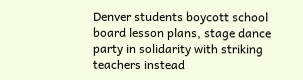Denver students boycott school board lesson plans, stage dance party in solidarity with striking teachers instead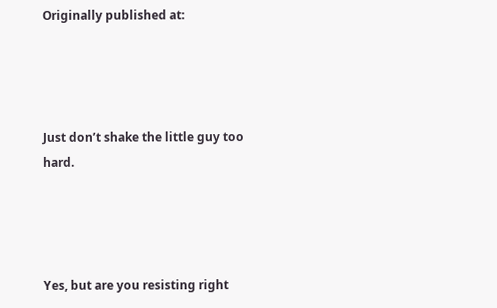Originally published at:




Just don’t shake the little guy too hard.




Yes, but are you resisting right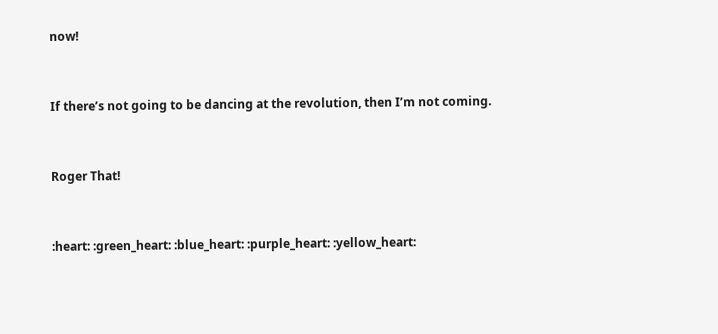now!


If there’s not going to be dancing at the revolution, then I’m not coming.


Roger That!


:heart: :green_heart: :blue_heart: :purple_heart: :yellow_heart: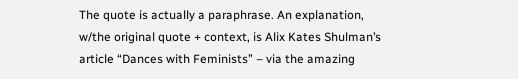The quote is actually a paraphrase. An explanation, w/the original quote + context, is Alix Kates Shulman’s article “Dances with Feminists” – via the amazing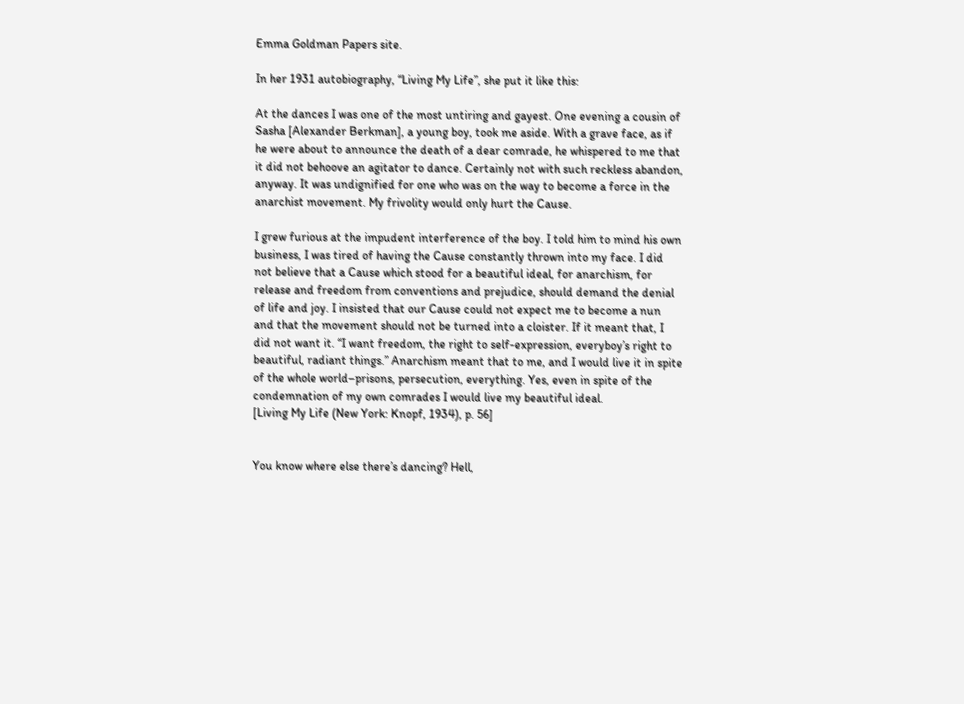Emma Goldman Papers site.

In her 1931 autobiography, “Living My Life”, she put it like this:

At the dances I was one of the most untiring and gayest. One evening a cousin of Sasha [Alexander Berkman], a young boy, took me aside. With a grave face, as if he were about to announce the death of a dear comrade, he whispered to me that it did not behoove an agitator to dance. Certainly not with such reckless abandon, anyway. It was undignified for one who was on the way to become a force in the anarchist movement. My frivolity would only hurt the Cause.

I grew furious at the impudent interference of the boy. I told him to mind his own business, I was tired of having the Cause constantly thrown into my face. I did not believe that a Cause which stood for a beautiful ideal, for anarchism, for release and freedom from conventions and prejudice, should demand the denial of life and joy. I insisted that our Cause could not expect me to become a nun and that the movement should not be turned into a cloister. If it meant that, I did not want it. “I want freedom, the right to self-expression, everyboy’s right to beautiful, radiant things.” Anarchism meant that to me, and I would live it in spite of the whole world–prisons, persecution, everything. Yes, even in spite of the condemnation of my own comrades I would live my beautiful ideal.
[Living My Life (New York: Knopf, 1934), p. 56]


You know where else there’s dancing? Hell,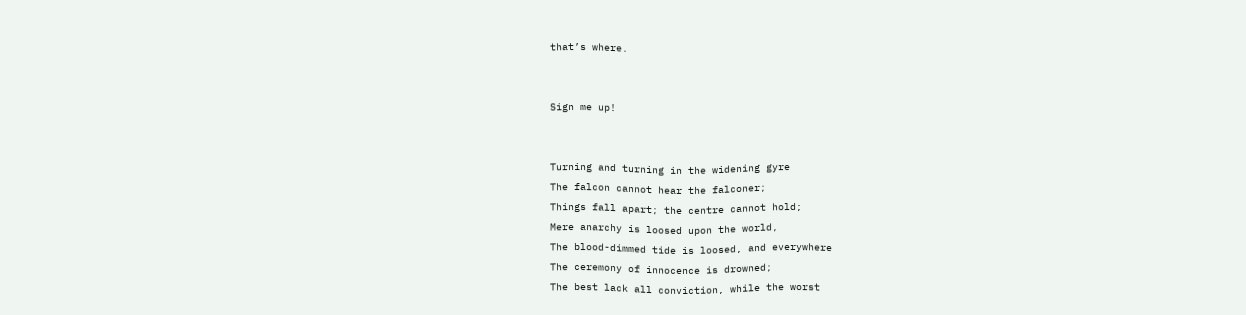that’s where.


Sign me up!


Turning and turning in the widening gyre
The falcon cannot hear the falconer;
Things fall apart; the centre cannot hold;
Mere anarchy is loosed upon the world,
The blood-dimmed tide is loosed, and everywhere
The ceremony of innocence is drowned;
The best lack all conviction, while the worst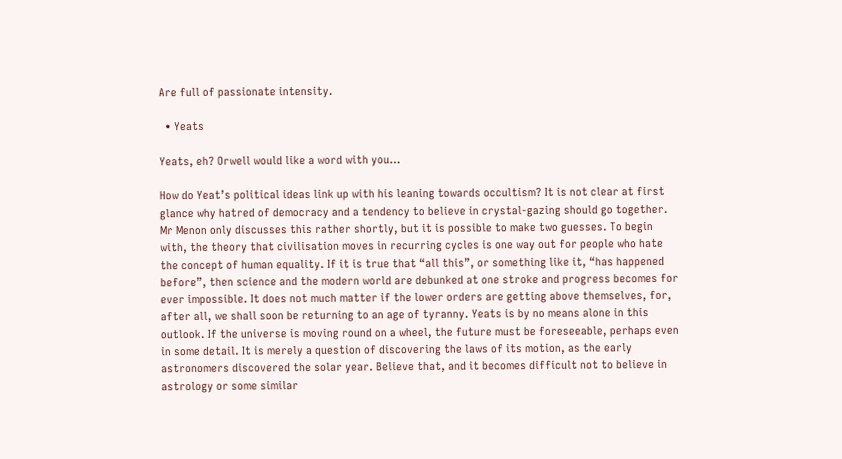Are full of passionate intensity.

  • Yeats

Yeats, eh? Orwell would like a word with you…

How do Yeat’s political ideas link up with his leaning towards occultism? It is not clear at first glance why hatred of democracy and a tendency to believe in crystal-gazing should go together. Mr Menon only discusses this rather shortly, but it is possible to make two guesses. To begin with, the theory that civilisation moves in recurring cycles is one way out for people who hate the concept of human equality. If it is true that “all this”, or something like it, “has happened before”, then science and the modern world are debunked at one stroke and progress becomes for ever impossible. It does not much matter if the lower orders are getting above themselves, for, after all, we shall soon be returning to an age of tyranny. Yeats is by no means alone in this outlook. If the universe is moving round on a wheel, the future must be foreseeable, perhaps even in some detail. It is merely a question of discovering the laws of its motion, as the early astronomers discovered the solar year. Believe that, and it becomes difficult not to believe in astrology or some similar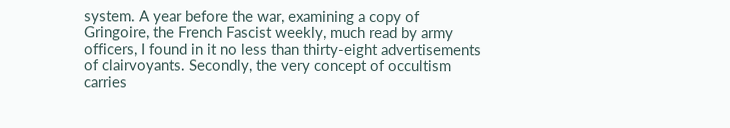system. A year before the war, examining a copy of Gringoire, the French Fascist weekly, much read by army officers, I found in it no less than thirty-eight advertisements of clairvoyants. Secondly, the very concept of occultism carries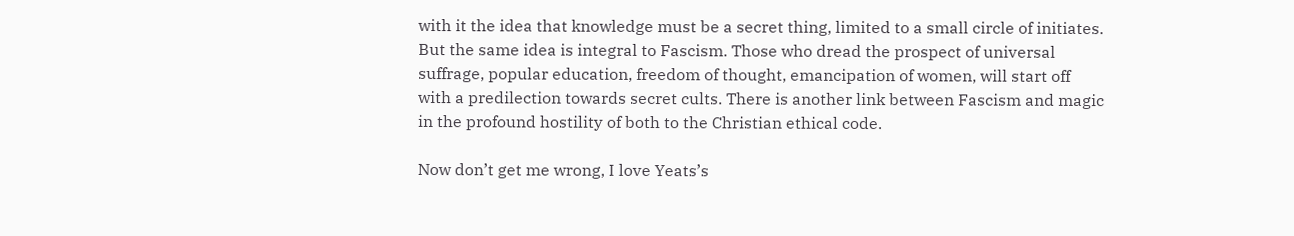with it the idea that knowledge must be a secret thing, limited to a small circle of initiates. But the same idea is integral to Fascism. Those who dread the prospect of universal suffrage, popular education, freedom of thought, emancipation of women, will start off with a predilection towards secret cults. There is another link between Fascism and magic in the profound hostility of both to the Christian ethical code.

Now don’t get me wrong, I love Yeats’s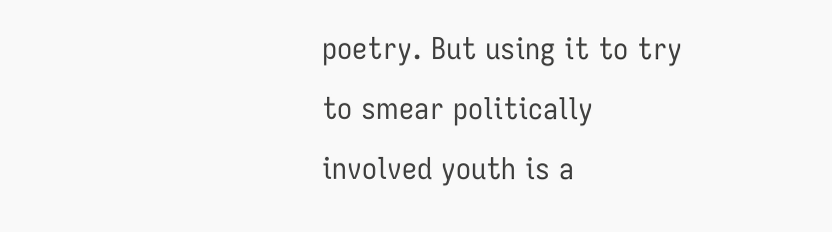poetry. But using it to try to smear politically involved youth is a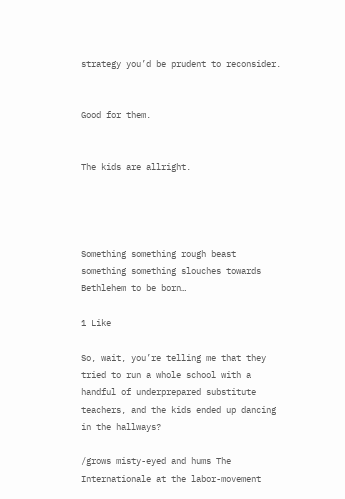strategy you’d be prudent to reconsider.


Good for them.


The kids are allright.




Something something rough beast something something slouches towards Bethlehem to be born…

1 Like

So, wait, you’re telling me that they tried to run a whole school with a handful of underprepared substitute teachers, and the kids ended up dancing in the hallways?

/grows misty-eyed and hums The Internationale at the labor-movement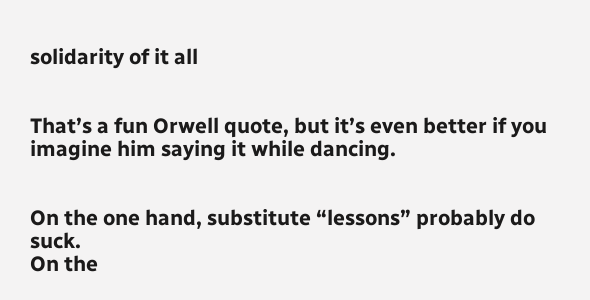solidarity of it all


That’s a fun Orwell quote, but it’s even better if you imagine him saying it while dancing.


On the one hand, substitute “lessons” probably do suck.
On the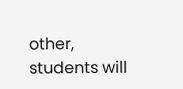other, students will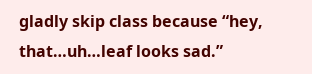gladly skip class because “hey, that…uh…leaf looks sad.”